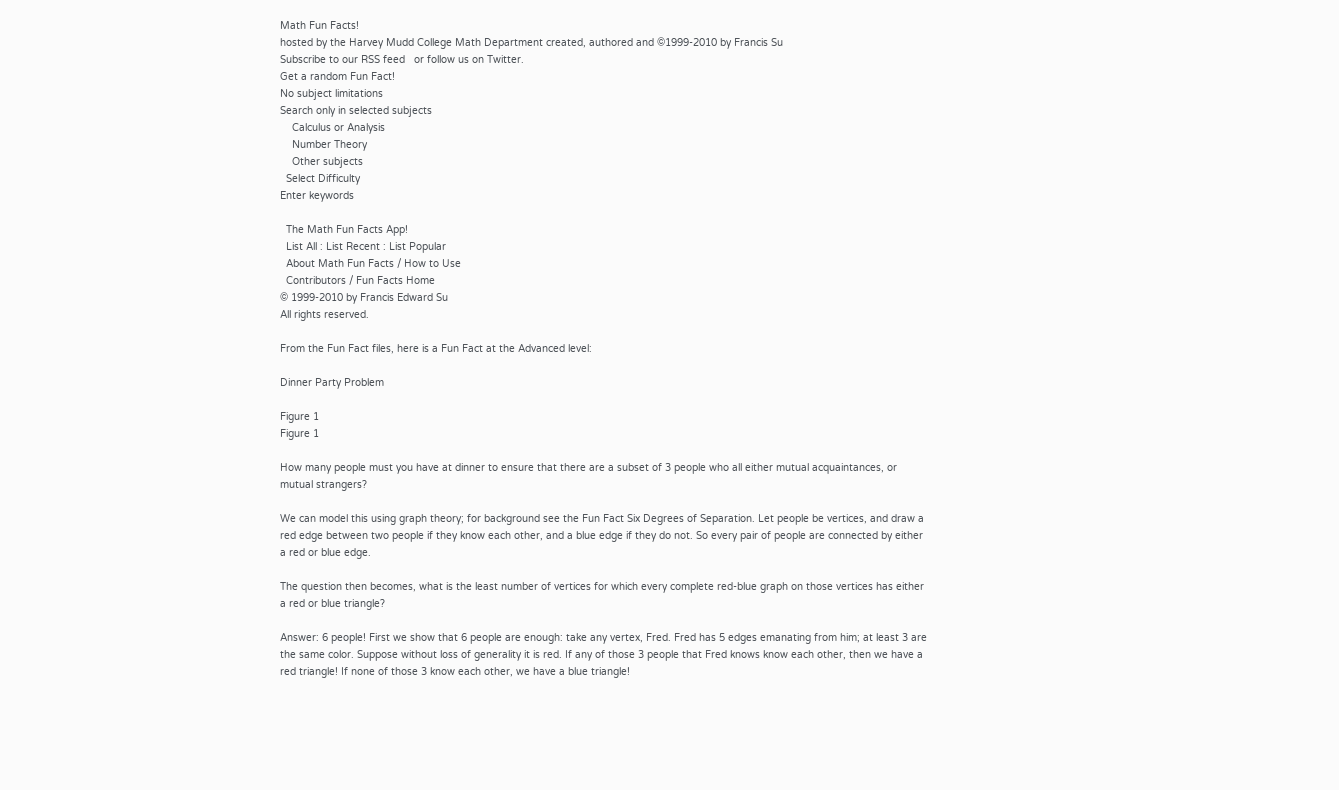Math Fun Facts!
hosted by the Harvey Mudd College Math Department created, authored and ©1999-2010 by Francis Su
Subscribe to our RSS feed   or follow us on Twitter.
Get a random Fun Fact!
No subject limitations
Search only in selected subjects
    Calculus or Analysis
    Number Theory
    Other subjects
  Select Difficulty
Enter keywords

  The Math Fun Facts App!
  List All : List Recent : List Popular
  About Math Fun Facts / How to Use
  Contributors / Fun Facts Home
© 1999-2010 by Francis Edward Su
All rights reserved.

From the Fun Fact files, here is a Fun Fact at the Advanced level:

Dinner Party Problem

Figure 1
Figure 1

How many people must you have at dinner to ensure that there are a subset of 3 people who all either mutual acquaintances, or mutual strangers?

We can model this using graph theory; for background see the Fun Fact Six Degrees of Separation. Let people be vertices, and draw a red edge between two people if they know each other, and a blue edge if they do not. So every pair of people are connected by either a red or blue edge.

The question then becomes, what is the least number of vertices for which every complete red-blue graph on those vertices has either a red or blue triangle?

Answer: 6 people! First we show that 6 people are enough: take any vertex, Fred. Fred has 5 edges emanating from him; at least 3 are the same color. Suppose without loss of generality it is red. If any of those 3 people that Fred knows know each other, then we have a red triangle! If none of those 3 know each other, we have a blue triangle!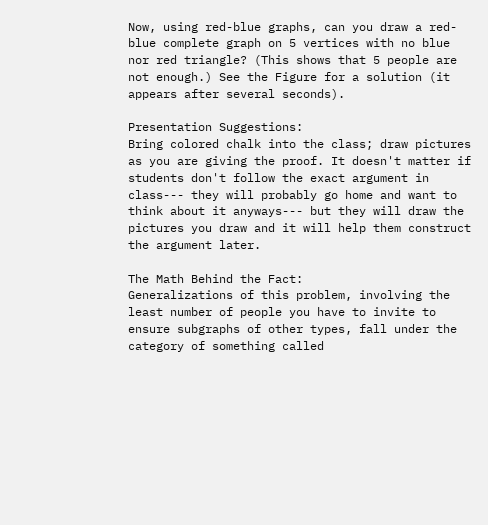Now, using red-blue graphs, can you draw a red-blue complete graph on 5 vertices with no blue nor red triangle? (This shows that 5 people are not enough.) See the Figure for a solution (it appears after several seconds).

Presentation Suggestions:
Bring colored chalk into the class; draw pictures as you are giving the proof. It doesn't matter if students don't follow the exact argument in class--- they will probably go home and want to think about it anyways--- but they will draw the pictures you draw and it will help them construct the argument later.

The Math Behind the Fact:
Generalizations of this problem, involving the least number of people you have to invite to ensure subgraphs of other types, fall under the category of something called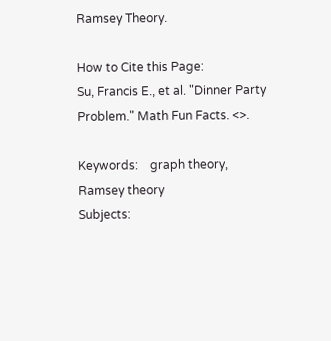Ramsey Theory.

How to Cite this Page:
Su, Francis E., et al. "Dinner Party Problem." Math Fun Facts. <>.

Keywords:    graph theory, Ramsey theory
Subjects: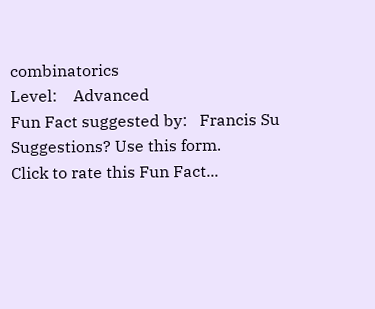combinatorics
Level:    Advanced
Fun Fact suggested by:   Francis Su
Suggestions? Use this form.
Click to rate this Fun Fact...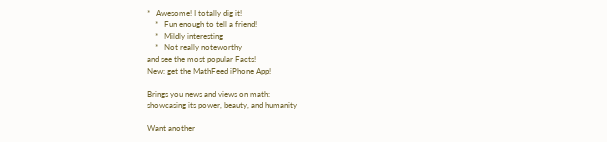*   Awesome! I totally dig it!
    *   Fun enough to tell a friend!
    *   Mildly interesting
    *   Not really noteworthy
and see the most popular Facts!
New: get the MathFeed iPhone App!

Brings you news and views on math:
showcasing its power, beauty, and humanity

Want another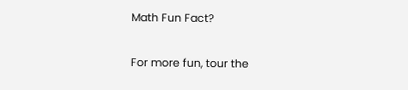Math Fun Fact?

For more fun, tour the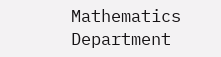Mathematics Department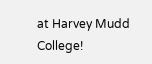at Harvey Mudd College!